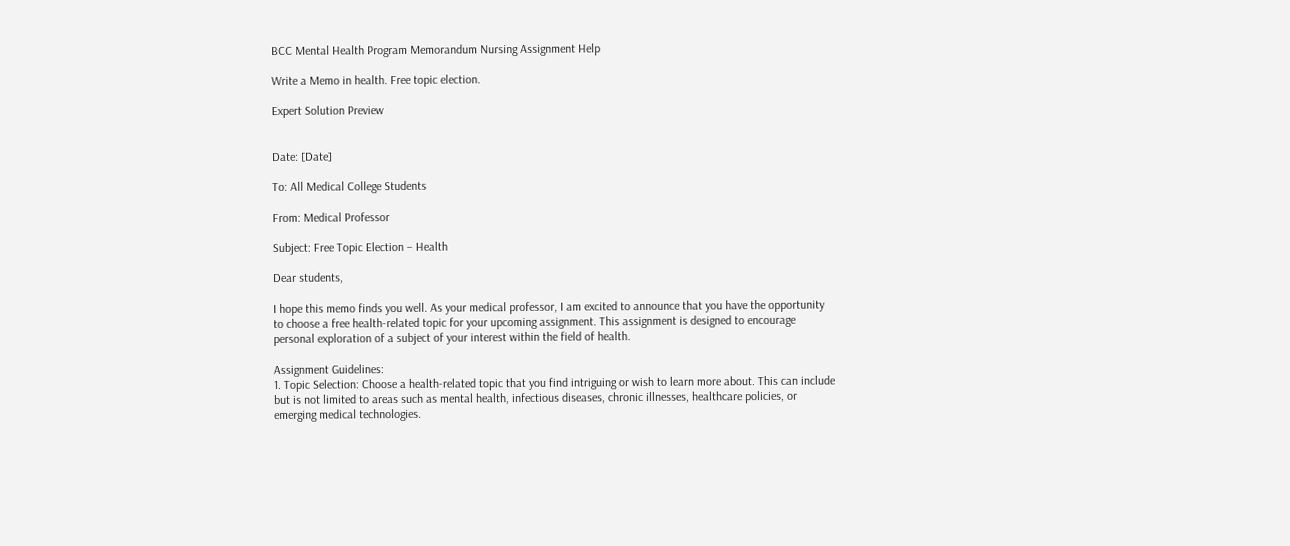BCC Mental Health Program Memorandum Nursing Assignment Help

Write a Memo in health. Free topic election.

Expert Solution Preview


Date: [Date]

To: All Medical College Students

From: Medical Professor

Subject: Free Topic Election – Health

Dear students,

I hope this memo finds you well. As your medical professor, I am excited to announce that you have the opportunity to choose a free health-related topic for your upcoming assignment. This assignment is designed to encourage personal exploration of a subject of your interest within the field of health.

Assignment Guidelines:
1. Topic Selection: Choose a health-related topic that you find intriguing or wish to learn more about. This can include but is not limited to areas such as mental health, infectious diseases, chronic illnesses, healthcare policies, or emerging medical technologies.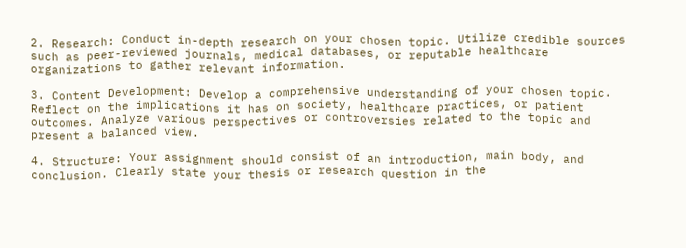2. Research: Conduct in-depth research on your chosen topic. Utilize credible sources such as peer-reviewed journals, medical databases, or reputable healthcare organizations to gather relevant information.

3. Content Development: Develop a comprehensive understanding of your chosen topic. Reflect on the implications it has on society, healthcare practices, or patient outcomes. Analyze various perspectives or controversies related to the topic and present a balanced view.

4. Structure: Your assignment should consist of an introduction, main body, and conclusion. Clearly state your thesis or research question in the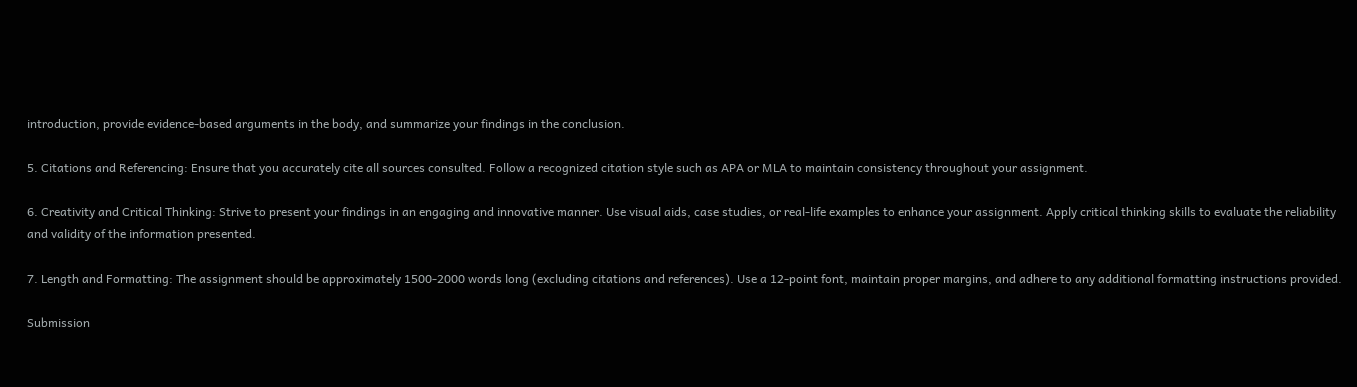introduction, provide evidence-based arguments in the body, and summarize your findings in the conclusion.

5. Citations and Referencing: Ensure that you accurately cite all sources consulted. Follow a recognized citation style such as APA or MLA to maintain consistency throughout your assignment.

6. Creativity and Critical Thinking: Strive to present your findings in an engaging and innovative manner. Use visual aids, case studies, or real-life examples to enhance your assignment. Apply critical thinking skills to evaluate the reliability and validity of the information presented.

7. Length and Formatting: The assignment should be approximately 1500-2000 words long (excluding citations and references). Use a 12-point font, maintain proper margins, and adhere to any additional formatting instructions provided.

Submission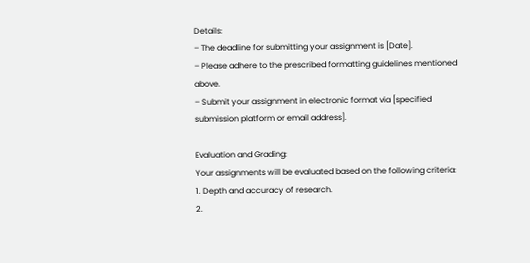Details:
– The deadline for submitting your assignment is [Date].
– Please adhere to the prescribed formatting guidelines mentioned above.
– Submit your assignment in electronic format via [specified submission platform or email address].

Evaluation and Grading:
Your assignments will be evaluated based on the following criteria:
1. Depth and accuracy of research.
2.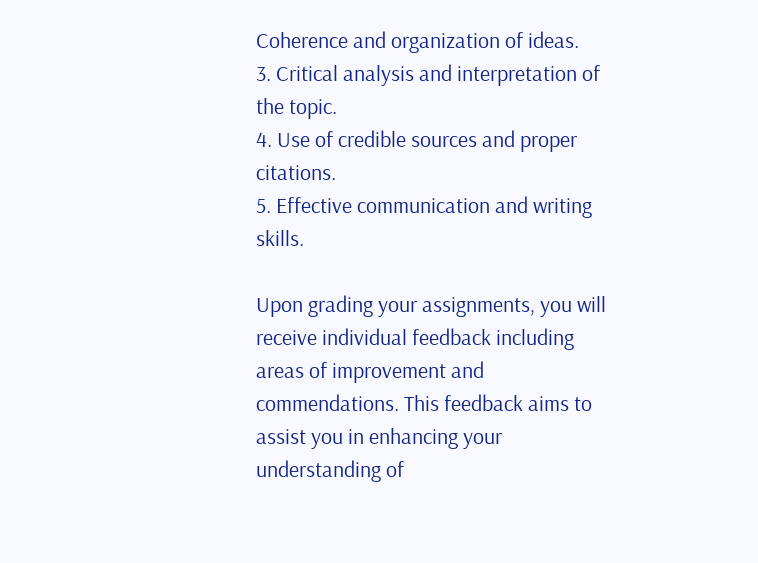Coherence and organization of ideas.
3. Critical analysis and interpretation of the topic.
4. Use of credible sources and proper citations.
5. Effective communication and writing skills.

Upon grading your assignments, you will receive individual feedback including areas of improvement and commendations. This feedback aims to assist you in enhancing your understanding of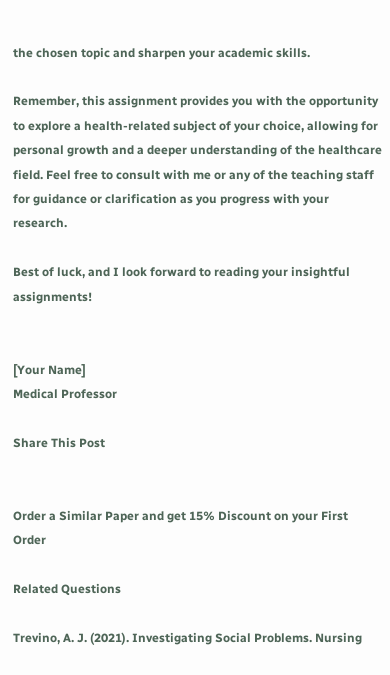the chosen topic and sharpen your academic skills.

Remember, this assignment provides you with the opportunity to explore a health-related subject of your choice, allowing for personal growth and a deeper understanding of the healthcare field. Feel free to consult with me or any of the teaching staff for guidance or clarification as you progress with your research.

Best of luck, and I look forward to reading your insightful assignments!


[Your Name]
Medical Professor

Share This Post


Order a Similar Paper and get 15% Discount on your First Order

Related Questions

Trevino, A. J. (2021). Investigating Social Problems. Nursing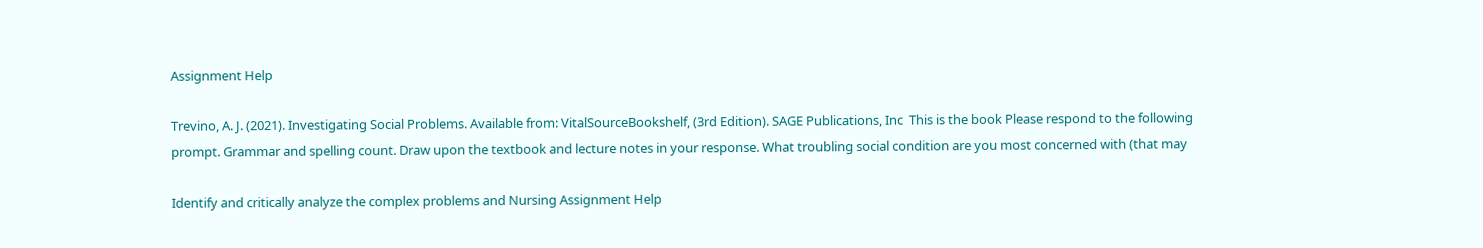Assignment Help

Trevino, A. J. (2021). Investigating Social Problems. Available from: VitalSourceBookshelf, (3rd Edition). SAGE Publications, Inc  This is the book Please respond to the following prompt. Grammar and spelling count. Draw upon the textbook and lecture notes in your response. What troubling social condition are you most concerned with (that may

Identify and critically analyze the complex problems and Nursing Assignment Help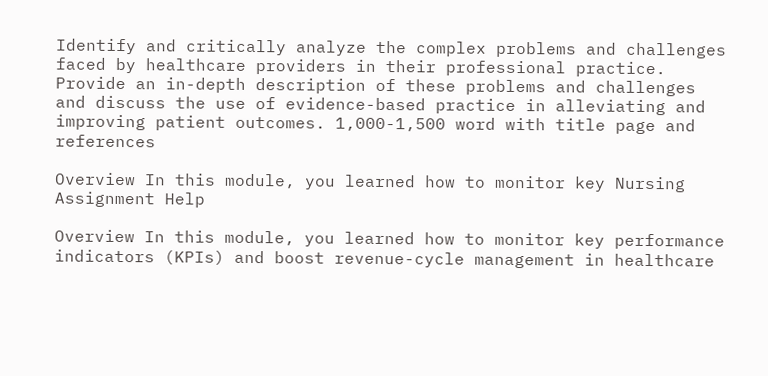Identify and critically analyze the complex problems and challenges faced by healthcare providers in their professional practice. Provide an in-depth description of these problems and challenges and discuss the use of evidence-based practice in alleviating and improving patient outcomes. 1,000-1,500 word with title page and references

Overview In this module, you learned how to monitor key Nursing Assignment Help

Overview In this module, you learned how to monitor key performance indicators (KPIs) and boost revenue-cycle management in healthcare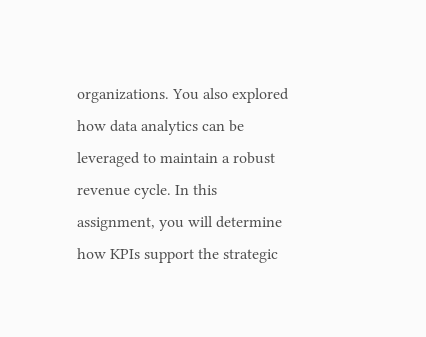organizations. You also explored how data analytics can be leveraged to maintain a robust revenue cycle. In this assignment, you will determine how KPIs support the strategic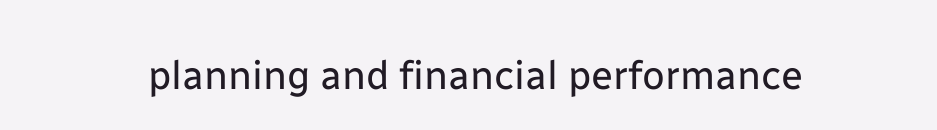planning and financial performance